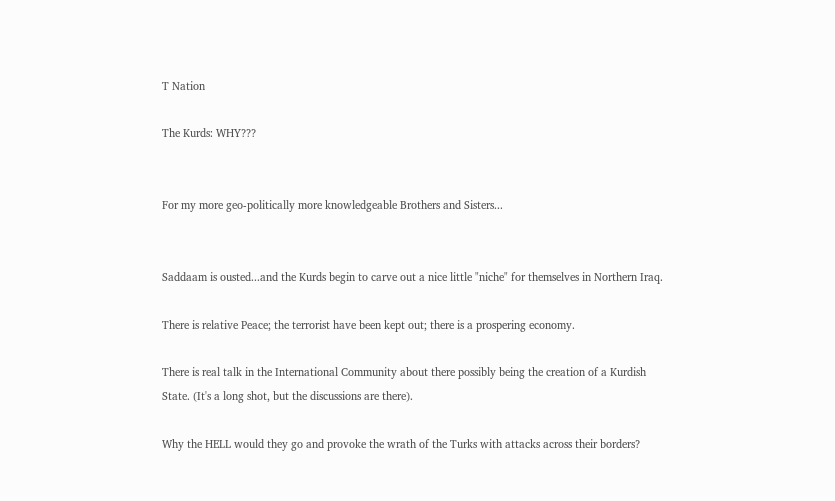T Nation

The Kurds: WHY???


For my more geo-politically more knowledgeable Brothers and Sisters...


Saddaam is ousted...and the Kurds begin to carve out a nice little "niche" for themselves in Northern Iraq.

There is relative Peace; the terrorist have been kept out; there is a prospering economy.

There is real talk in the International Community about there possibly being the creation of a Kurdish State. (It's a long shot, but the discussions are there).

Why the HELL would they go and provoke the wrath of the Turks with attacks across their borders?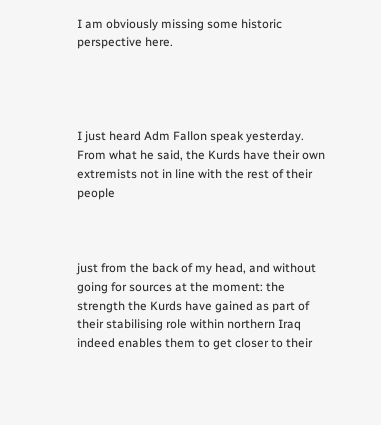I am obviously missing some historic perspective here.




I just heard Adm Fallon speak yesterday. From what he said, the Kurds have their own extremists not in line with the rest of their people



just from the back of my head, and without going for sources at the moment: the strength the Kurds have gained as part of their stabilising role within northern Iraq indeed enables them to get closer to their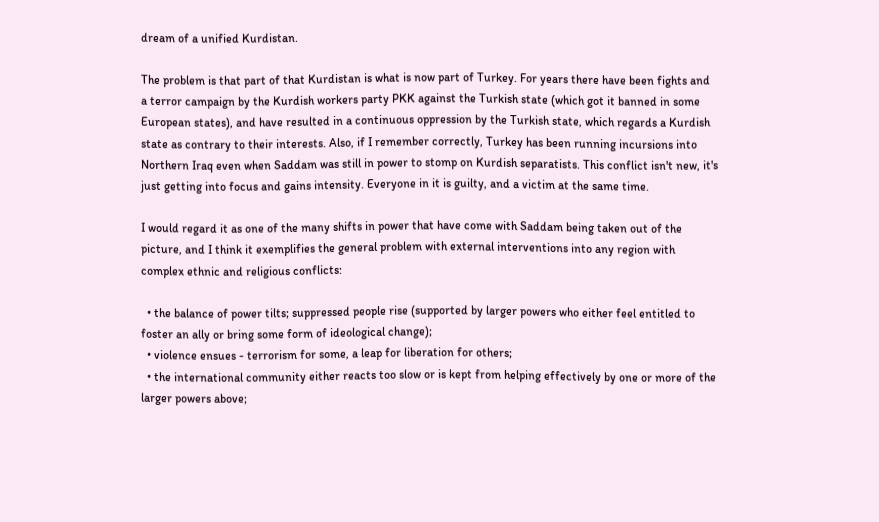dream of a unified Kurdistan.

The problem is that part of that Kurdistan is what is now part of Turkey. For years there have been fights and a terror campaign by the Kurdish workers party PKK against the Turkish state (which got it banned in some European states), and have resulted in a continuous oppression by the Turkish state, which regards a Kurdish state as contrary to their interests. Also, if I remember correctly, Turkey has been running incursions into Northern Iraq even when Saddam was still in power to stomp on Kurdish separatists. This conflict isn't new, it's just getting into focus and gains intensity. Everyone in it is guilty, and a victim at the same time.

I would regard it as one of the many shifts in power that have come with Saddam being taken out of the picture, and I think it exemplifies the general problem with external interventions into any region with complex ethnic and religious conflicts:

  • the balance of power tilts; suppressed people rise (supported by larger powers who either feel entitled to foster an ally or bring some form of ideological change);
  • violence ensues - terrorism for some, a leap for liberation for others;
  • the international community either reacts too slow or is kept from helping effectively by one or more of the larger powers above;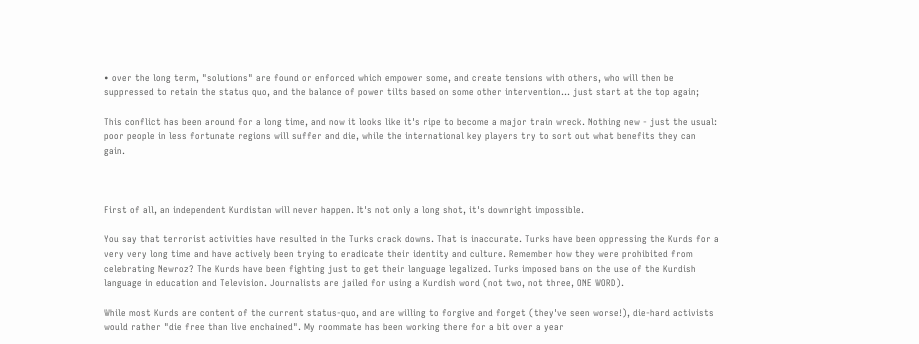• over the long term, "solutions" are found or enforced which empower some, and create tensions with others, who will then be suppressed to retain the status quo, and the balance of power tilts based on some other intervention... just start at the top again;

This conflict has been around for a long time, and now it looks like it's ripe to become a major train wreck. Nothing new - just the usual: poor people in less fortunate regions will suffer and die, while the international key players try to sort out what benefits they can gain.



First of all, an independent Kurdistan will never happen. It's not only a long shot, it's downright impossible.

You say that terrorist activities have resulted in the Turks crack downs. That is inaccurate. Turks have been oppressing the Kurds for a very very long time and have actively been trying to eradicate their identity and culture. Remember how they were prohibited from celebrating Newroz? The Kurds have been fighting just to get their language legalized. Turks imposed bans on the use of the Kurdish language in education and Television. Journalists are jailed for using a Kurdish word (not two, not three, ONE WORD).

While most Kurds are content of the current status-quo, and are willing to forgive and forget (they've seen worse!), die-hard activists would rather "die free than live enchained". My roommate has been working there for a bit over a year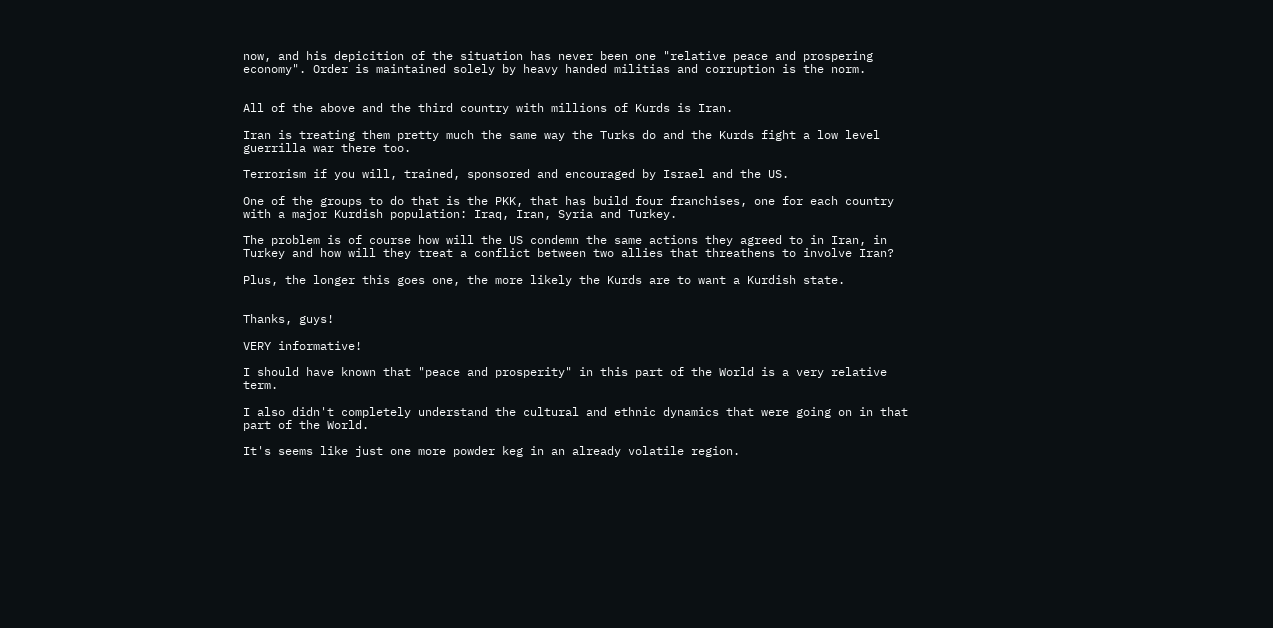now, and his depicition of the situation has never been one "relative peace and prospering economy". Order is maintained solely by heavy handed militias and corruption is the norm.


All of the above and the third country with millions of Kurds is Iran.

Iran is treating them pretty much the same way the Turks do and the Kurds fight a low level guerrilla war there too.

Terrorism if you will, trained, sponsored and encouraged by Israel and the US.

One of the groups to do that is the PKK, that has build four franchises, one for each country with a major Kurdish population: Iraq, Iran, Syria and Turkey.

The problem is of course how will the US condemn the same actions they agreed to in Iran, in Turkey and how will they treat a conflict between two allies that threathens to involve Iran?

Plus, the longer this goes one, the more likely the Kurds are to want a Kurdish state.


Thanks, guys!

VERY informative!

I should have known that "peace and prosperity" in this part of the World is a very relative term.

I also didn't completely understand the cultural and ethnic dynamics that were going on in that part of the World.

It's seems like just one more powder keg in an already volatile region.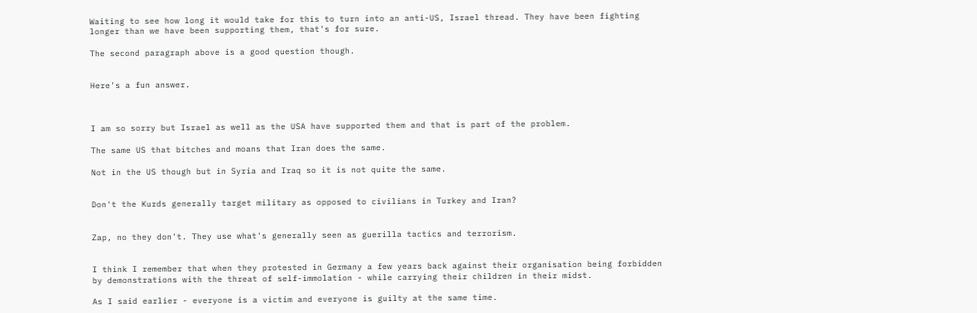Waiting to see how long it would take for this to turn into an anti-US, Israel thread. They have been fighting longer than we have been supporting them, that's for sure.

The second paragraph above is a good question though.


Here's a fun answer.



I am so sorry but Israel as well as the USA have supported them and that is part of the problem.

The same US that bitches and moans that Iran does the same.

Not in the US though but in Syria and Iraq so it is not quite the same.


Don't the Kurds generally target military as opposed to civilians in Turkey and Iran?


Zap, no they don't. They use what's generally seen as guerilla tactics and terrorism.


I think I remember that when they protested in Germany a few years back against their organisation being forbidden by demonstrations with the threat of self-immolation - while carrying their children in their midst.

As I said earlier - everyone is a victim and everyone is guilty at the same time.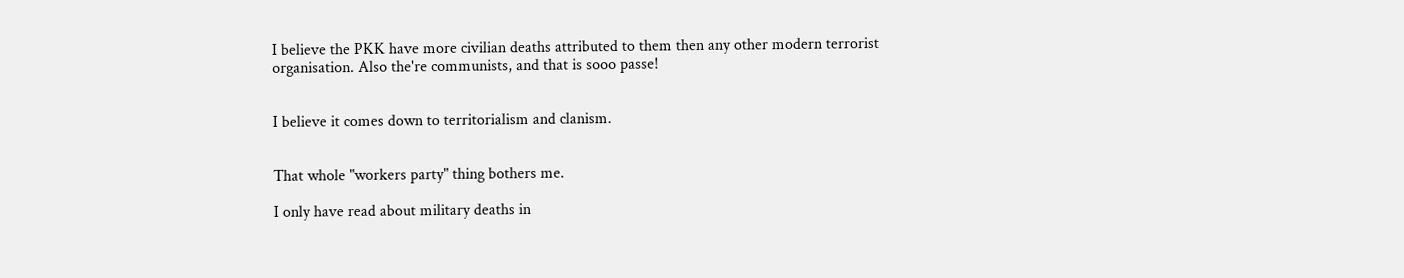I believe the PKK have more civilian deaths attributed to them then any other modern terrorist organisation. Also the're communists, and that is sooo passe!


I believe it comes down to territorialism and clanism.


That whole "workers party" thing bothers me.

I only have read about military deaths in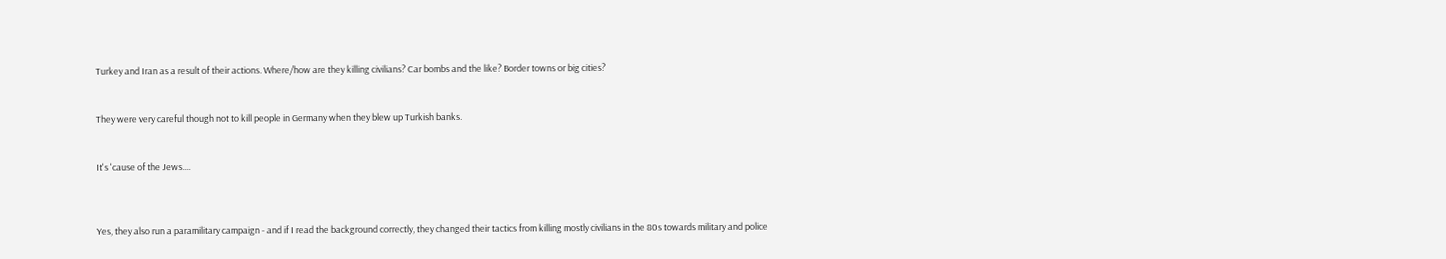Turkey and Iran as a result of their actions. Where/how are they killing civilians? Car bombs and the like? Border towns or big cities?


They were very careful though not to kill people in Germany when they blew up Turkish banks.


It's 'cause of the Jews....



Yes, they also run a paramilitary campaign - and if I read the background correctly, they changed their tactics from killing mostly civilians in the 80s towards military and police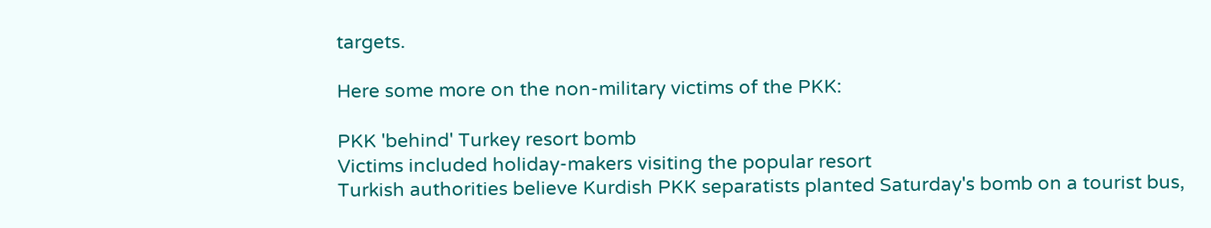targets.

Here some more on the non-military victims of the PKK:

PKK 'behind' Turkey resort bomb
Victims included holiday-makers visiting the popular resort
Turkish authorities believe Kurdish PKK separatists planted Saturday's bomb on a tourist bus,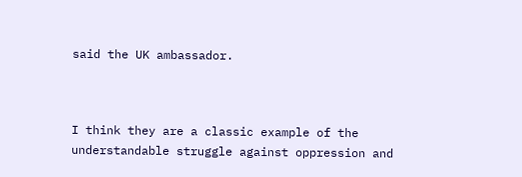said the UK ambassador.



I think they are a classic example of the understandable struggle against oppression and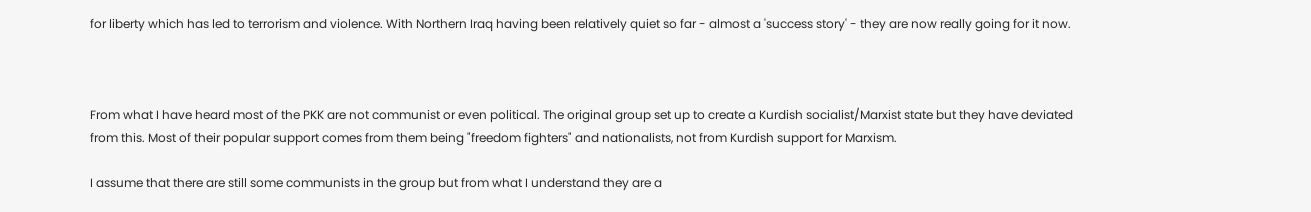for liberty which has led to terrorism and violence. With Northern Iraq having been relatively quiet so far - almost a 'success story' - they are now really going for it now.



From what I have heard most of the PKK are not communist or even political. The original group set up to create a Kurdish socialist/Marxist state but they have deviated from this. Most of their popular support comes from them being "freedom fighters" and nationalists, not from Kurdish support for Marxism.

I assume that there are still some communists in the group but from what I understand they are a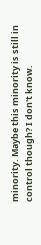minority. Maybe this minority is still in control though? I don't know.